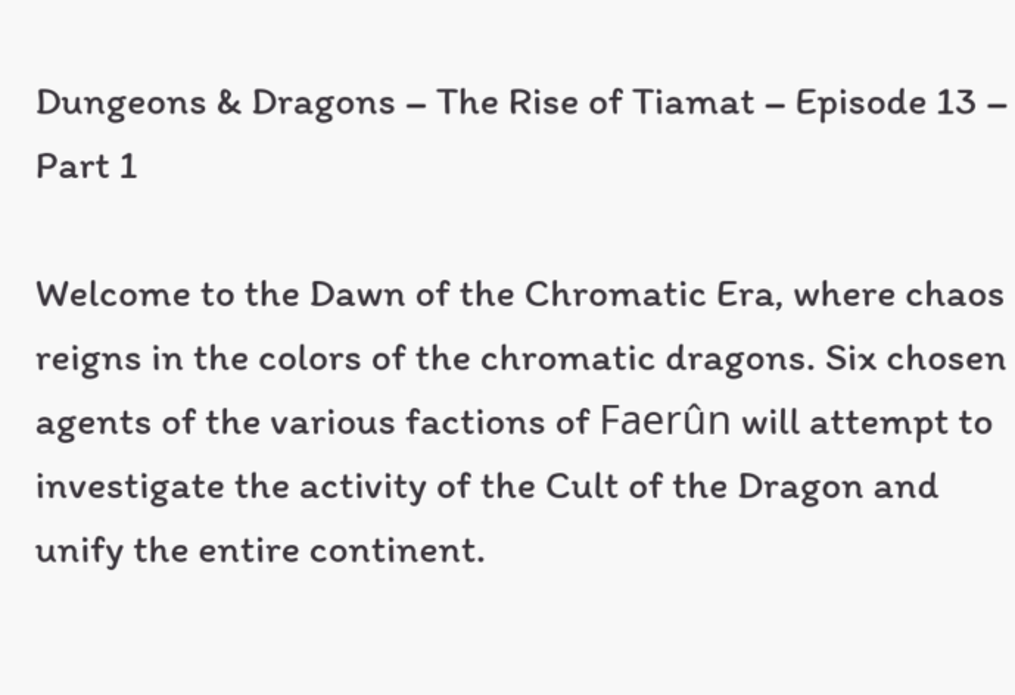Dungeons & Dragons – The Rise of Tiamat – Episode 13 – Part 1

Welcome to the Dawn of the Chromatic Era, where chaos reigns in the colors of the chromatic dragons. Six chosen agents of the various factions of Faerûn will attempt to investigate the activity of the Cult of the Dragon and unify the entire continent.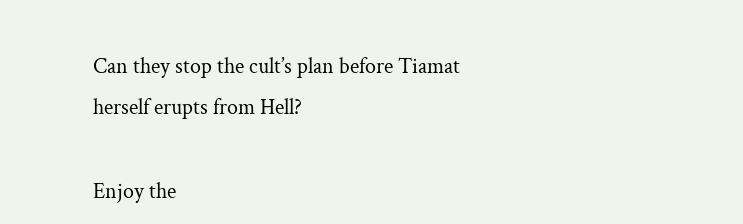Can they stop the cult’s plan before Tiamat herself erupts from Hell?

Enjoy the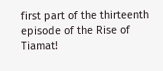first part of the thirteenth episode of the Rise of Tiamat!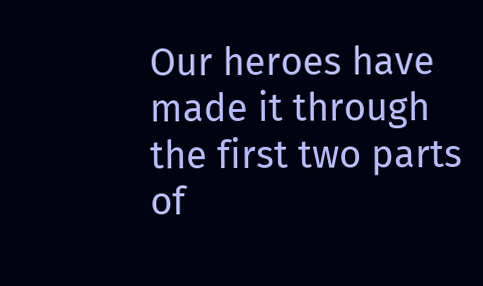Our heroes have made it through the first two parts of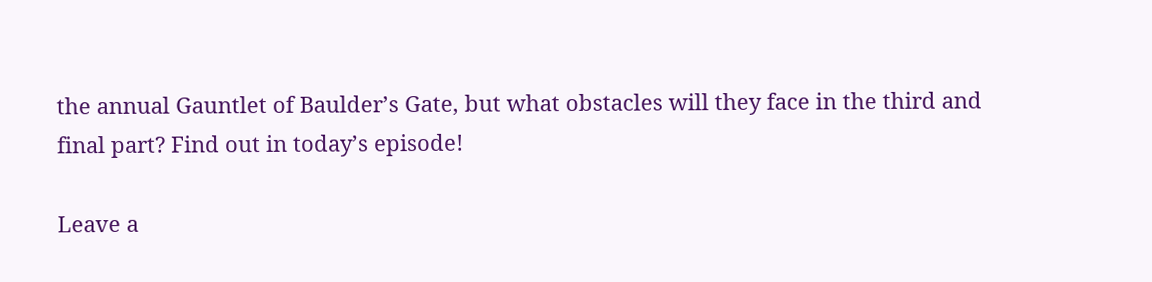the annual Gauntlet of Baulder’s Gate, but what obstacles will they face in the third and final part? Find out in today’s episode!

Leave a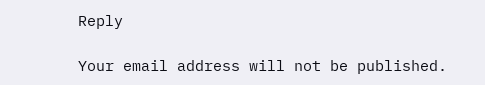Reply

Your email address will not be published.